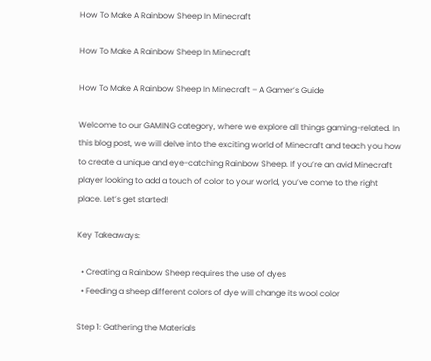How To Make A Rainbow Sheep In Minecraft

How To Make A Rainbow Sheep In Minecraft

How To Make A Rainbow Sheep In Minecraft – A Gamer’s Guide

Welcome to our GAMING category, where we explore all things gaming-related. In this blog post, we will delve into the exciting world of Minecraft and teach you how to create a unique and eye-catching Rainbow Sheep. If you’re an avid Minecraft player looking to add a touch of color to your world, you’ve come to the right place. Let’s get started!

Key Takeaways:

  • Creating a Rainbow Sheep requires the use of dyes
  • Feeding a sheep different colors of dye will change its wool color

Step 1: Gathering the Materials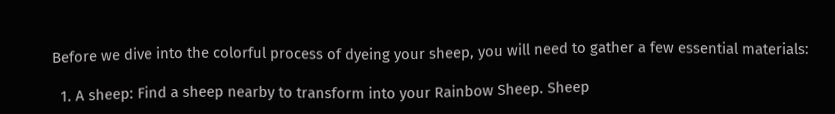Before we dive into the colorful process of dyeing your sheep, you will need to gather a few essential materials:

  1. A sheep: Find a sheep nearby to transform into your Rainbow Sheep. Sheep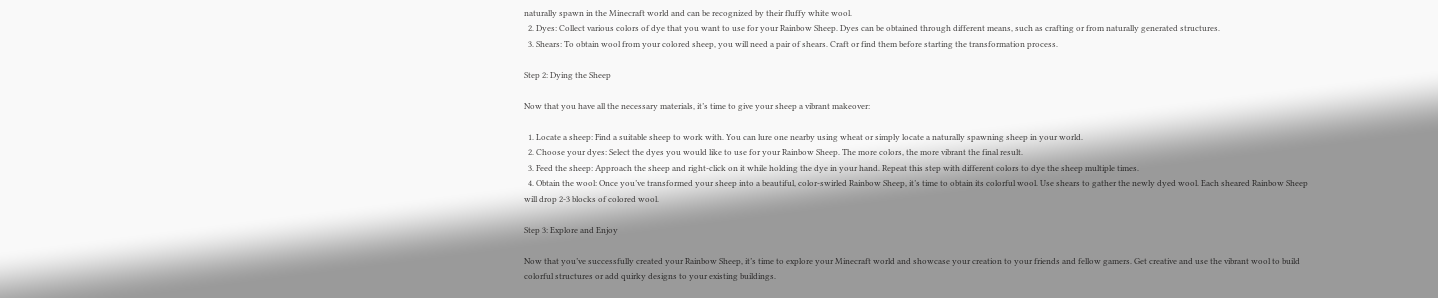naturally spawn in the Minecraft world and can be recognized by their fluffy white wool.
  2. Dyes: Collect various colors of dye that you want to use for your Rainbow Sheep. Dyes can be obtained through different means, such as crafting or from naturally generated structures.
  3. Shears: To obtain wool from your colored sheep, you will need a pair of shears. Craft or find them before starting the transformation process.

Step 2: Dying the Sheep

Now that you have all the necessary materials, it’s time to give your sheep a vibrant makeover:

  1. Locate a sheep: Find a suitable sheep to work with. You can lure one nearby using wheat or simply locate a naturally spawning sheep in your world.
  2. Choose your dyes: Select the dyes you would like to use for your Rainbow Sheep. The more colors, the more vibrant the final result.
  3. Feed the sheep: Approach the sheep and right-click on it while holding the dye in your hand. Repeat this step with different colors to dye the sheep multiple times.
  4. Obtain the wool: Once you’ve transformed your sheep into a beautiful, color-swirled Rainbow Sheep, it’s time to obtain its colorful wool. Use shears to gather the newly dyed wool. Each sheared Rainbow Sheep will drop 2-3 blocks of colored wool.

Step 3: Explore and Enjoy

Now that you’ve successfully created your Rainbow Sheep, it’s time to explore your Minecraft world and showcase your creation to your friends and fellow gamers. Get creative and use the vibrant wool to build colorful structures or add quirky designs to your existing buildings.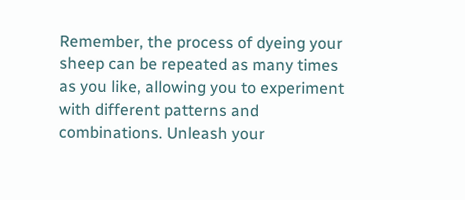Remember, the process of dyeing your sheep can be repeated as many times as you like, allowing you to experiment with different patterns and combinations. Unleash your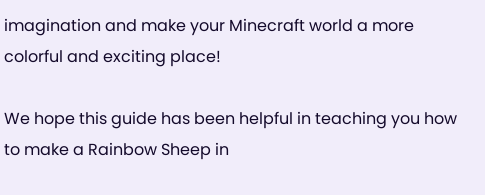imagination and make your Minecraft world a more colorful and exciting place!

We hope this guide has been helpful in teaching you how to make a Rainbow Sheep in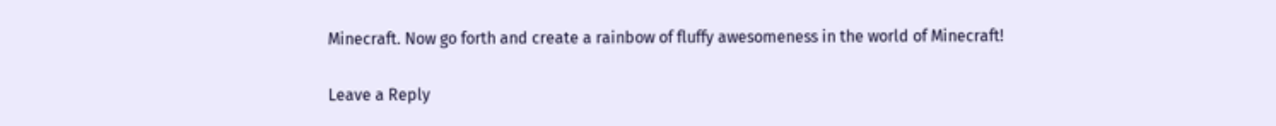Minecraft. Now go forth and create a rainbow of fluffy awesomeness in the world of Minecraft!

Leave a Reply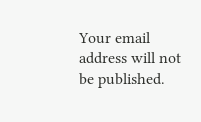Your email address will not be published.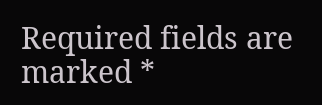Required fields are marked *